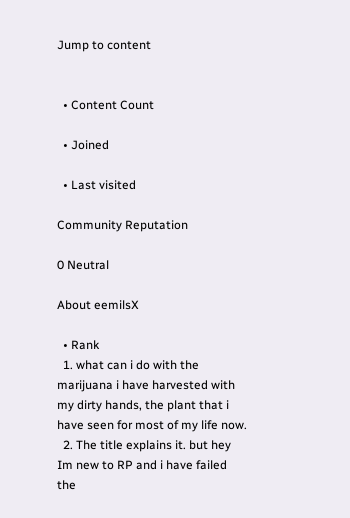Jump to content


  • Content Count

  • Joined

  • Last visited

Community Reputation

0 Neutral

About eemilsX

  • Rank
  1. what can i do with the marijuana i have harvested with my dirty hands, the plant that i have seen for most of my life now.
  2. The title explains it. but hey Im new to RP and i have failed the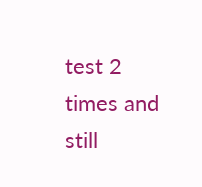test 2 times and still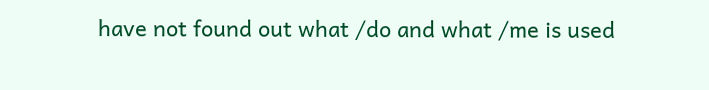have not found out what /do and what /me is used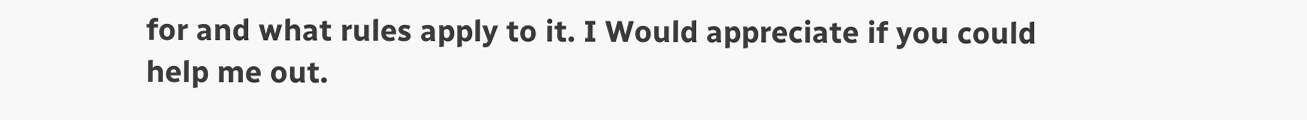for and what rules apply to it. I Would appreciate if you could help me out.